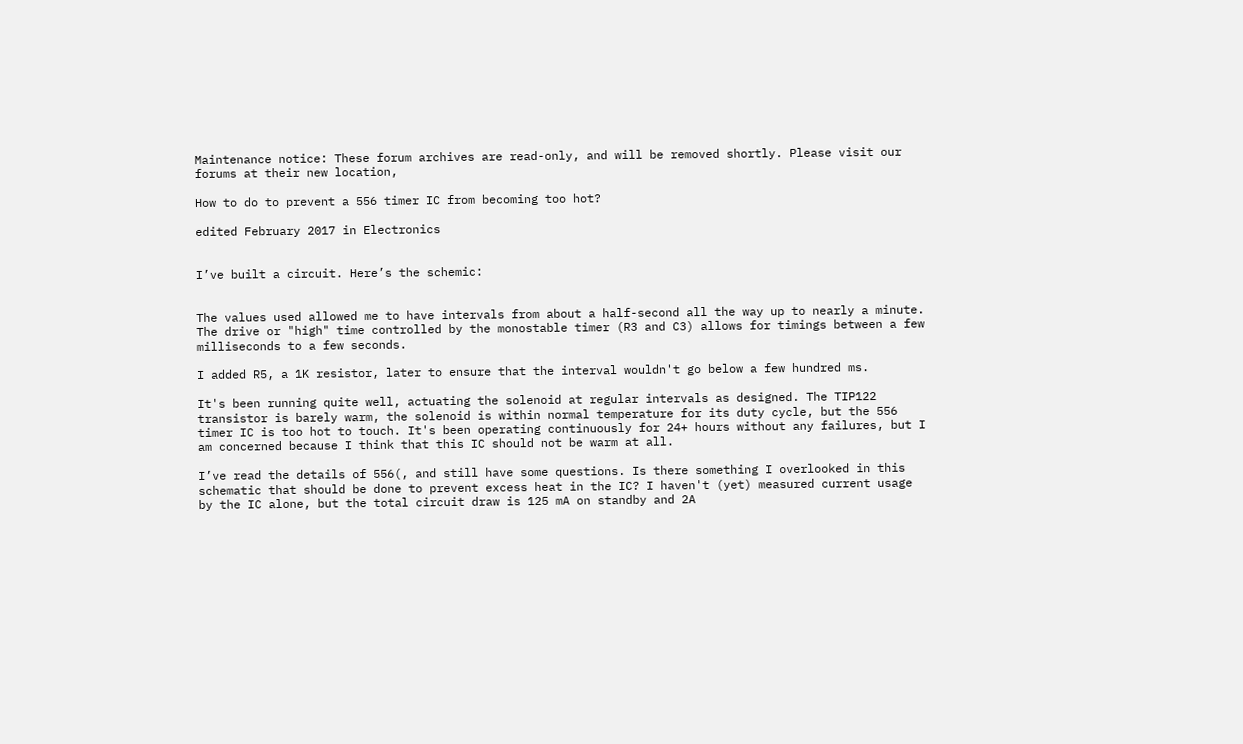Maintenance notice: These forum archives are read-only, and will be removed shortly. Please visit our forums at their new location,

How to do to prevent a 556 timer IC from becoming too hot?

edited February 2017 in Electronics


I’ve built a circuit. Here’s the schemic:


The values used allowed me to have intervals from about a half-second all the way up to nearly a minute. The drive or "high" time controlled by the monostable timer (R3 and C3) allows for timings between a few milliseconds to a few seconds.

I added R5, a 1K resistor, later to ensure that the interval wouldn't go below a few hundred ms.

It's been running quite well, actuating the solenoid at regular intervals as designed. The TIP122 transistor is barely warm, the solenoid is within normal temperature for its duty cycle, but the 556 timer IC is too hot to touch. It's been operating continuously for 24+ hours without any failures, but I am concerned because I think that this IC should not be warm at all.

I’ve read the details of 556(, and still have some questions. Is there something I overlooked in this schematic that should be done to prevent excess heat in the IC? I haven't (yet) measured current usage by the IC alone, but the total circuit draw is 125 mA on standby and 2A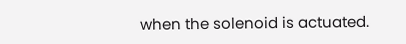when the solenoid is actuated.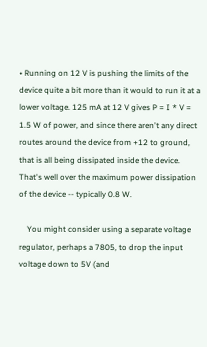• Running on 12 V is pushing the limits of the device quite a bit more than it would to run it at a lower voltage. 125 mA at 12 V gives P = I * V = 1.5 W of power, and since there aren't any direct routes around the device from +12 to ground, that is all being dissipated inside the device. That's well over the maximum power dissipation of the device -- typically 0.8 W.

    You might consider using a separate voltage regulator, perhaps a 7805, to drop the input voltage down to 5V (and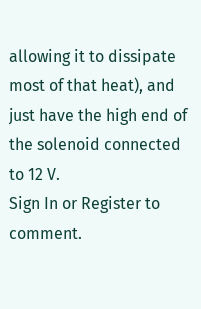allowing it to dissipate most of that heat), and just have the high end of the solenoid connected to 12 V.
Sign In or Register to comment.